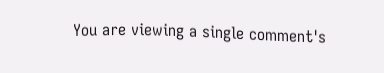You are viewing a single comment's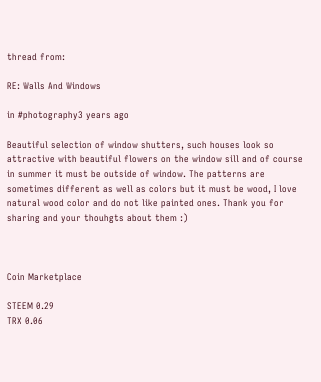thread from:

RE: Walls And Windows

in #photography3 years ago

Beautiful selection of window shutters, such houses look so attractive with beautiful flowers on the window sill and of course in summer it must be outside of window. The patterns are sometimes different as well as colors but it must be wood, I love natural wood color and do not like painted ones. Thank you for sharing and your thouhgts about them :)



Coin Marketplace

STEEM 0.29
TRX 0.06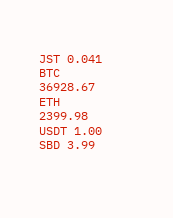JST 0.041
BTC 36928.67
ETH 2399.98
USDT 1.00
SBD 3.99